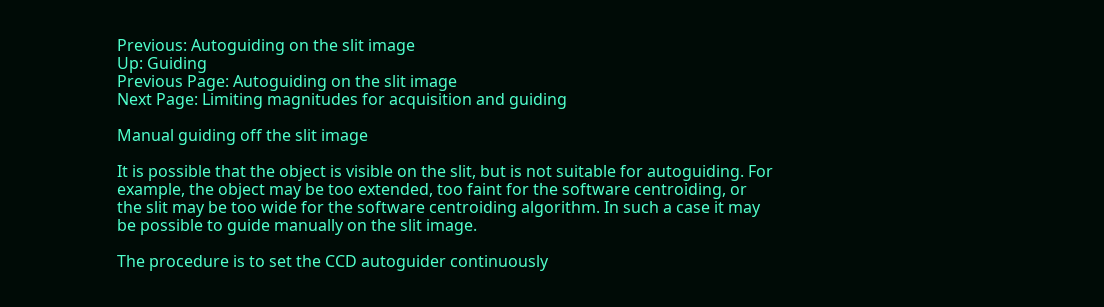Previous: Autoguiding on the slit image
Up: Guiding
Previous Page: Autoguiding on the slit image
Next Page: Limiting magnitudes for acquisition and guiding

Manual guiding off the slit image

It is possible that the object is visible on the slit, but is not suitable for autoguiding. For example, the object may be too extended, too faint for the software centroiding, or the slit may be too wide for the software centroiding algorithm. In such a case it may be possible to guide manually on the slit image.

The procedure is to set the CCD autoguider continuously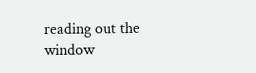reading out the window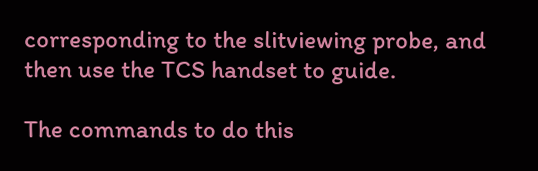corresponding to the slitviewing probe, and then use the TCS handset to guide.

The commands to do this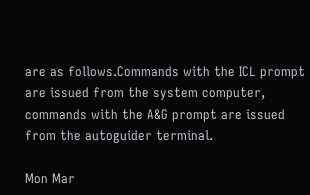are as follows.Commands with the ICL prompt are issued from the system computer, commands with the A&G prompt are issued from the autoguider terminal.

Mon Mar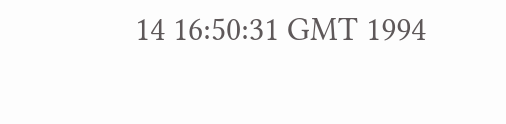14 16:50:31 GMT 1994